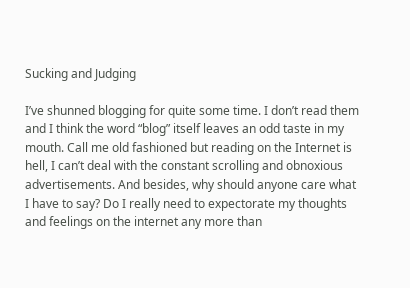Sucking and Judging

I’ve shunned blogging for quite some time. I don’t read them and I think the word “blog” itself leaves an odd taste in my mouth. Call me old fashioned but reading on the Internet is hell, I can’t deal with the constant scrolling and obnoxious advertisements. And besides, why should anyone care what I have to say? Do I really need to expectorate my thoughts and feelings on the internet any more than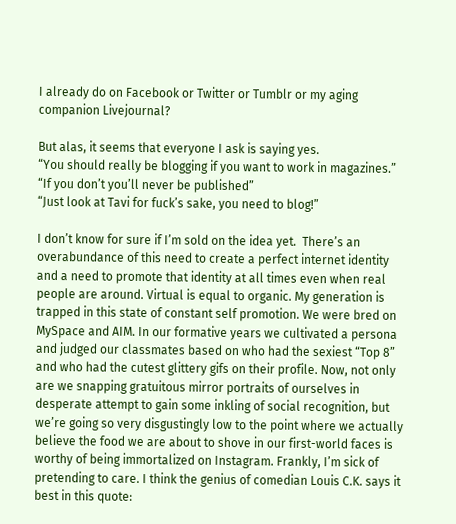I already do on Facebook or Twitter or Tumblr or my aging companion Livejournal?

But alas, it seems that everyone I ask is saying yes.
“You should really be blogging if you want to work in magazines.”
“If you don’t you’ll never be published”
“Just look at Tavi for fuck’s sake, you need to blog!”

I don’t know for sure if I’m sold on the idea yet.  There’s an overabundance of this need to create a perfect internet identity and a need to promote that identity at all times even when real people are around. Virtual is equal to organic. My generation is trapped in this state of constant self promotion. We were bred on MySpace and AIM. In our formative years we cultivated a persona and judged our classmates based on who had the sexiest “Top 8” and who had the cutest glittery gifs on their profile. Now, not only are we snapping gratuitous mirror portraits of ourselves in desperate attempt to gain some inkling of social recognition, but we’re going so very disgustingly low to the point where we actually believe the food we are about to shove in our first-world faces is worthy of being immortalized on Instagram. Frankly, I’m sick of pretending to care. I think the genius of comedian Louis C.K. says it best in this quote: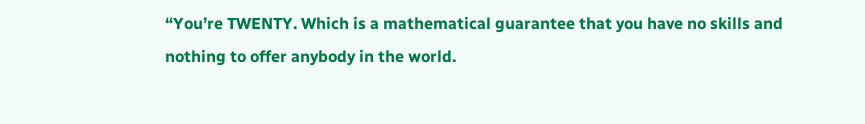“You’re TWENTY. Which is a mathematical guarantee that you have no skills and nothing to offer anybody in the world.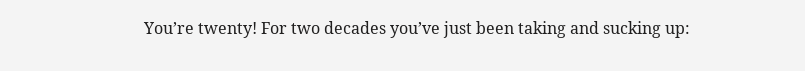You’re twenty! For two decades you’ve just been taking and sucking up: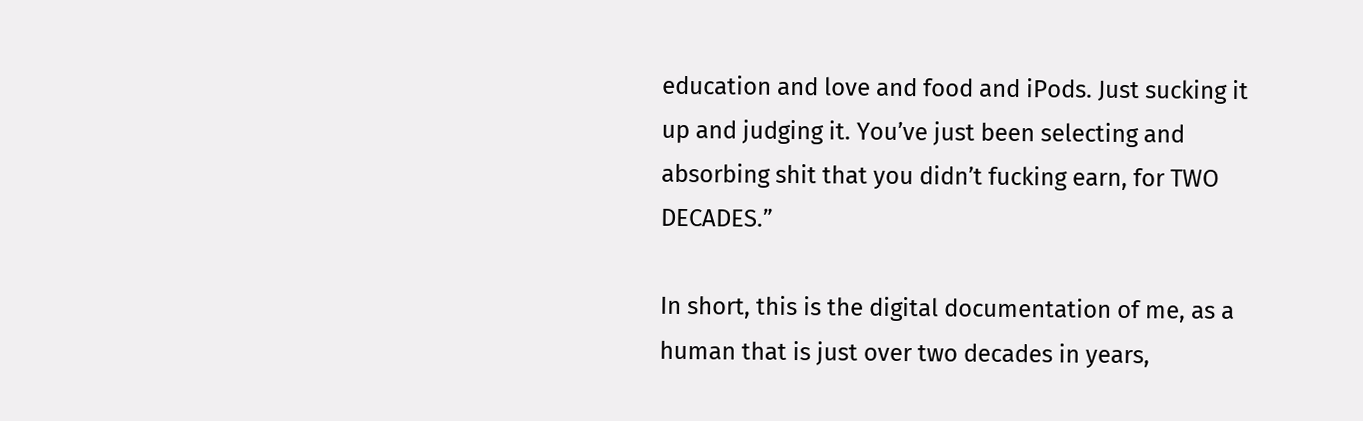education and love and food and iPods. Just sucking it up and judging it. You’ve just been selecting and absorbing shit that you didn’t fucking earn, for TWO DECADES.”

In short, this is the digital documentation of me, as a human that is just over two decades in years,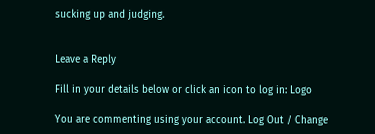sucking up and judging.


Leave a Reply

Fill in your details below or click an icon to log in: Logo

You are commenting using your account. Log Out / Change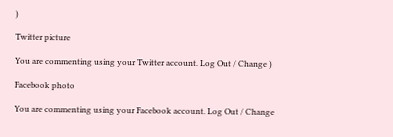)

Twitter picture

You are commenting using your Twitter account. Log Out / Change )

Facebook photo

You are commenting using your Facebook account. Log Out / Change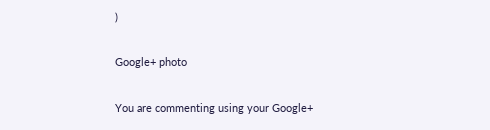)

Google+ photo

You are commenting using your Google+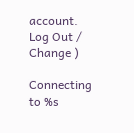account. Log Out / Change )

Connecting to %s